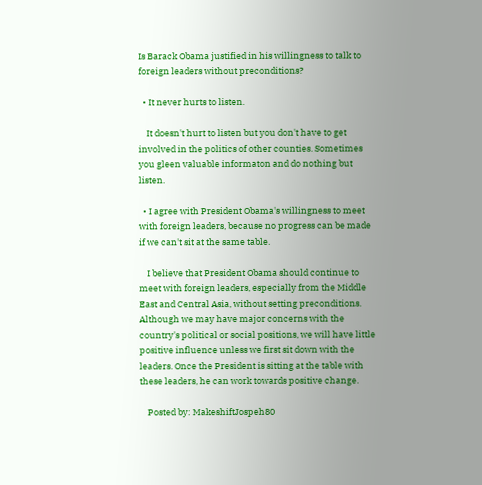Is Barack Obama justified in his willingness to talk to foreign leaders without preconditions?

  • It never hurts to listen.

    It doesn't hurt to listen but you don't have to get involved in the politics of other counties. Sometimes you gleen valuable informaton and do nothing but listen.

  • I agree with President Obama's willingness to meet with foreign leaders, because no progress can be made if we can't sit at the same table.

    I believe that President Obama should continue to meet with foreign leaders, especially from the Middle East and Central Asia, without setting preconditions. Although we may have major concerns with the country's political or social positions, we will have little positive influence unless we first sit down with the leaders. Once the President is sitting at the table with these leaders, he can work towards positive change.

    Posted by: MakeshiftJospeh80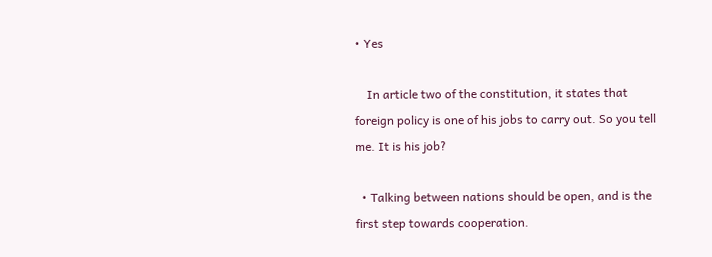• Yes

    In article two of the constitution, it states that foreign policy is one of his jobs to carry out. So you tell me. It is his job?

  • Talking between nations should be open, and is the first step towards cooperation.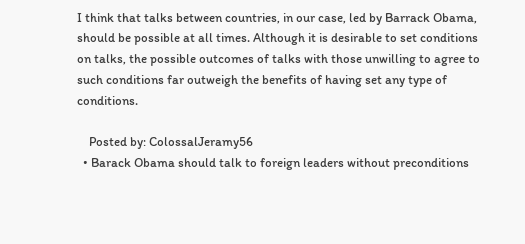I think that talks between countries, in our case, led by Barrack Obama, should be possible at all times. Although it is desirable to set conditions on talks, the possible outcomes of talks with those unwilling to agree to such conditions far outweigh the benefits of having set any type of conditions.

    Posted by: ColossalJeramy56
  • Barack Obama should talk to foreign leaders without preconditions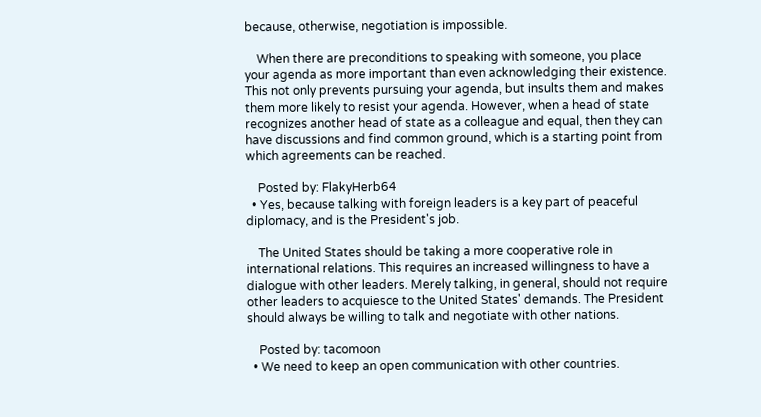because, otherwise, negotiation is impossible.

    When there are preconditions to speaking with someone, you place your agenda as more important than even acknowledging their existence. This not only prevents pursuing your agenda, but insults them and makes them more likely to resist your agenda. However, when a head of state recognizes another head of state as a colleague and equal, then they can have discussions and find common ground, which is a starting point from which agreements can be reached.

    Posted by: FlakyHerb64
  • Yes, because talking with foreign leaders is a key part of peaceful diplomacy, and is the President's job.

    The United States should be taking a more cooperative role in international relations. This requires an increased willingness to have a dialogue with other leaders. Merely talking, in general, should not require other leaders to acquiesce to the United States' demands. The President should always be willing to talk and negotiate with other nations.

    Posted by: tacomoon
  • We need to keep an open communication with other countries.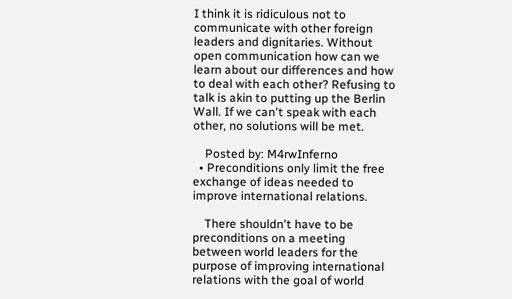I think it is ridiculous not to communicate with other foreign leaders and dignitaries. Without open communication how can we learn about our differences and how to deal with each other? Refusing to talk is akin to putting up the Berlin Wall. If we can't speak with each other, no solutions will be met.

    Posted by: M4rwInferno
  • Preconditions only limit the free exchange of ideas needed to improve international relations.

    There shouldn't have to be preconditions on a meeting between world leaders for the purpose of improving international relations with the goal of world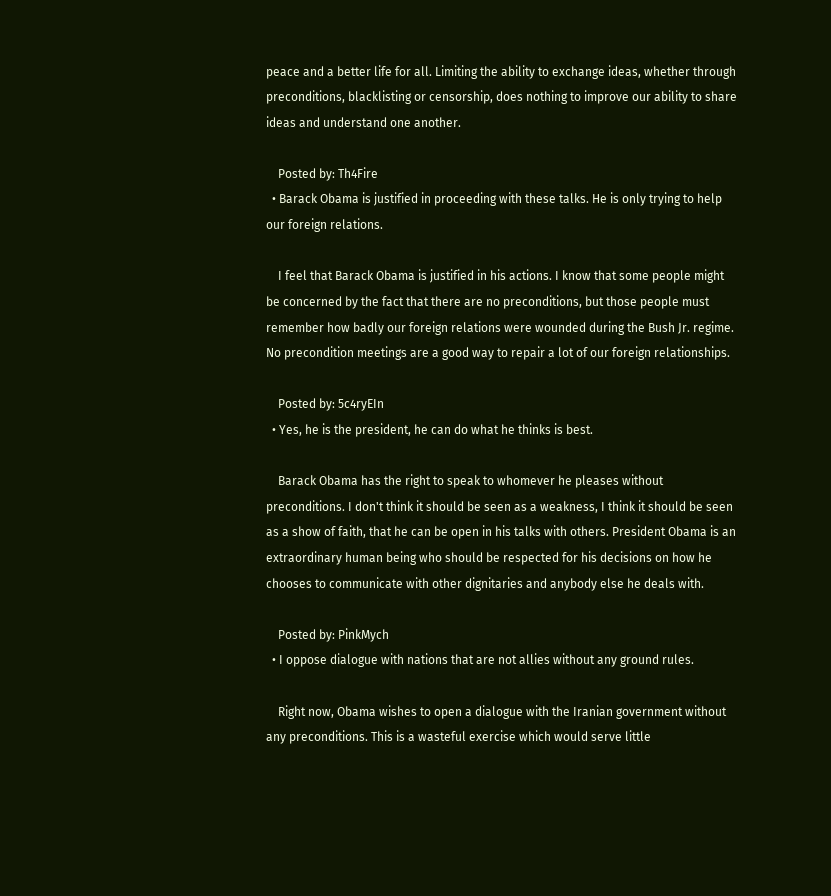peace and a better life for all. Limiting the ability to exchange ideas, whether through preconditions, blacklisting or censorship, does nothing to improve our ability to share ideas and understand one another.

    Posted by: Th4Fire
  • Barack Obama is justified in proceeding with these talks. He is only trying to help our foreign relations.

    I feel that Barack Obama is justified in his actions. I know that some people might be concerned by the fact that there are no preconditions, but those people must remember how badly our foreign relations were wounded during the Bush Jr. regime. No precondition meetings are a good way to repair a lot of our foreign relationships.

    Posted by: 5c4ryEIn
  • Yes, he is the president, he can do what he thinks is best.

    Barack Obama has the right to speak to whomever he pleases without preconditions. I don't think it should be seen as a weakness, I think it should be seen as a show of faith, that he can be open in his talks with others. President Obama is an extraordinary human being who should be respected for his decisions on how he chooses to communicate with other dignitaries and anybody else he deals with.

    Posted by: PinkMych
  • I oppose dialogue with nations that are not allies without any ground rules.

    Right now, Obama wishes to open a dialogue with the Iranian government without any preconditions. This is a wasteful exercise which would serve little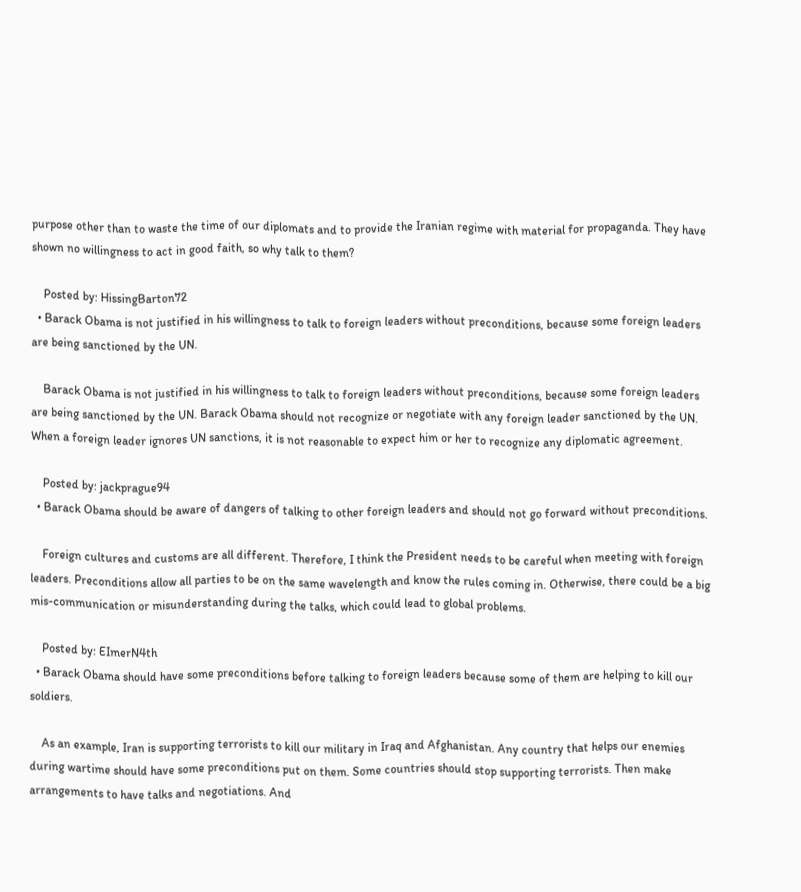purpose other than to waste the time of our diplomats and to provide the Iranian regime with material for propaganda. They have shown no willingness to act in good faith, so why talk to them?

    Posted by: HissingBarton72
  • Barack Obama is not justified in his willingness to talk to foreign leaders without preconditions, because some foreign leaders are being sanctioned by the UN.

    Barack Obama is not justified in his willingness to talk to foreign leaders without preconditions, because some foreign leaders are being sanctioned by the UN. Barack Obama should not recognize or negotiate with any foreign leader sanctioned by the UN. When a foreign leader ignores UN sanctions, it is not reasonable to expect him or her to recognize any diplomatic agreement.

    Posted by: jackprague94
  • Barack Obama should be aware of dangers of talking to other foreign leaders and should not go forward without preconditions.

    Foreign cultures and customs are all different. Therefore, I think the President needs to be careful when meeting with foreign leaders. Preconditions allow all parties to be on the same wavelength and know the rules coming in. Otherwise, there could be a big mis-communication or misunderstanding during the talks, which could lead to global problems.

    Posted by: EImerN4th
  • Barack Obama should have some preconditions before talking to foreign leaders because some of them are helping to kill our soldiers.

    As an example, Iran is supporting terrorists to kill our military in Iraq and Afghanistan. Any country that helps our enemies during wartime should have some preconditions put on them. Some countries should stop supporting terrorists. Then make arrangements to have talks and negotiations. And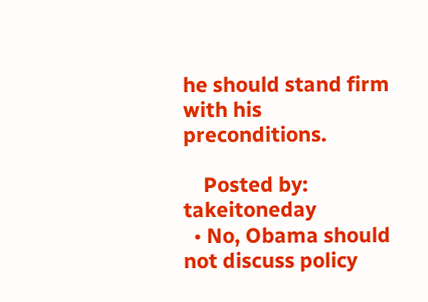he should stand firm with his preconditions.

    Posted by: takeitoneday
  • No, Obama should not discuss policy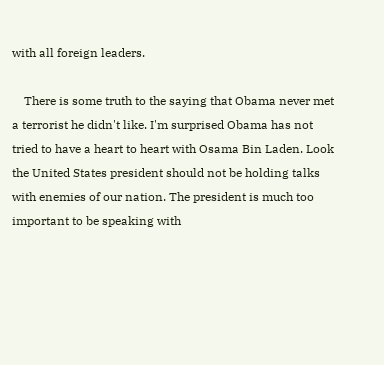with all foreign leaders.

    There is some truth to the saying that Obama never met a terrorist he didn't like. I'm surprised Obama has not tried to have a heart to heart with Osama Bin Laden. Look the United States president should not be holding talks with enemies of our nation. The president is much too important to be speaking with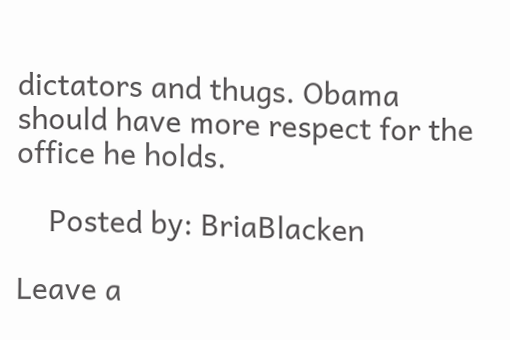dictators and thugs. Obama should have more respect for the office he holds.

    Posted by: BriaBlacken

Leave a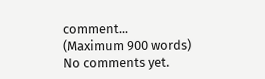comment...
(Maximum 900 words)
No comments yet.